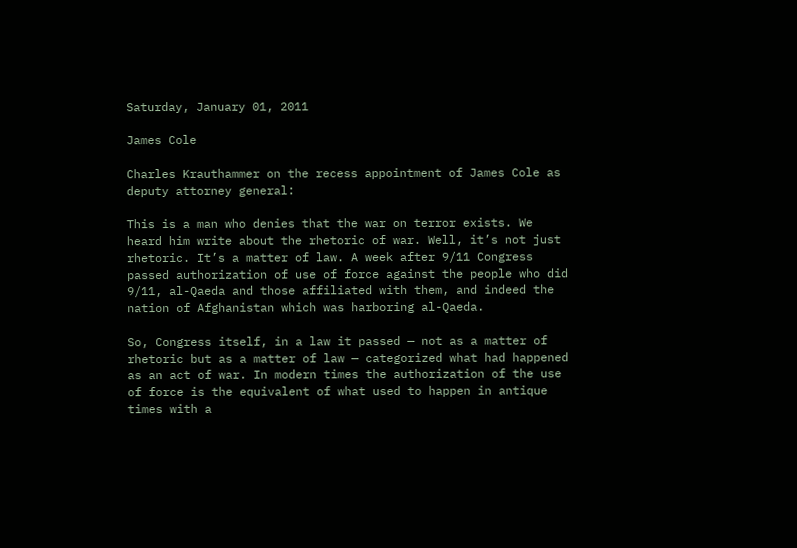Saturday, January 01, 2011

James Cole

Charles Krauthammer on the recess appointment of James Cole as deputy attorney general:

This is a man who denies that the war on terror exists. We heard him write about the rhetoric of war. Well, it’s not just rhetoric. It’s a matter of law. A week after 9/11 Congress passed authorization of use of force against the people who did 9/11, al-Qaeda and those affiliated with them, and indeed the nation of Afghanistan which was harboring al-Qaeda.

So, Congress itself, in a law it passed — not as a matter of rhetoric but as a matter of law — categorized what had happened as an act of war. In modern times the authorization of the use of force is the equivalent of what used to happen in antique times with a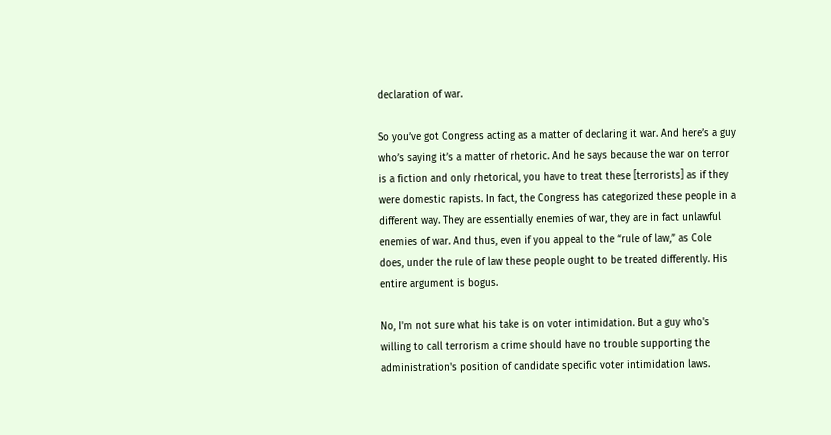declaration of war.

So you’ve got Congress acting as a matter of declaring it war. And here’s a guy who’s saying it’s a matter of rhetoric. And he says because the war on terror is a fiction and only rhetorical, you have to treat these [terrorists] as if they were domestic rapists. In fact, the Congress has categorized these people in a different way. They are essentially enemies of war, they are in fact unlawful enemies of war. And thus, even if you appeal to the “rule of law,” as Cole does, under the rule of law these people ought to be treated differently. His entire argument is bogus.

No, I'm not sure what his take is on voter intimidation. But a guy who's willing to call terrorism a crime should have no trouble supporting the administration's position of candidate specific voter intimidation laws.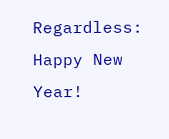Regardless: Happy New Year!